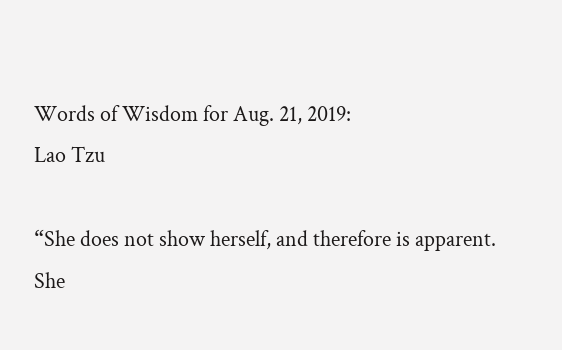Words of Wisdom for Aug. 21, 2019:
Lao Tzu

“She does not show herself, and therefore is apparent.
She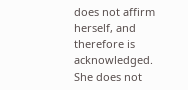does not affirm herself, and therefore is acknowledged.
She does not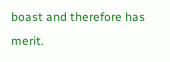boast and therefore has merit.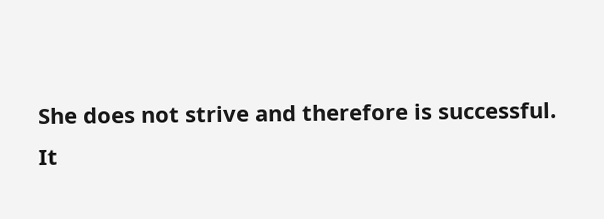She does not strive and therefore is successful.
It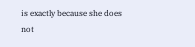is exactly because she does not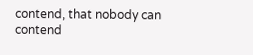contend, that nobody can contend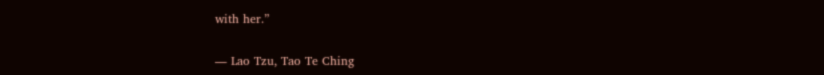with her.”

― Lao Tzu, Tao Te Ching